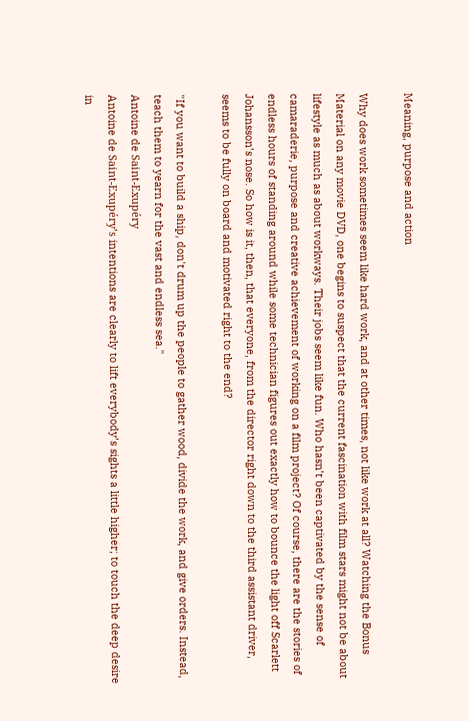Meaning, purpose and action

Why does work sometimes seem like hard work, and at other times, not like work at all? Watching the Bonus Material on any movie DVD, one begins to suspect that the current fascination with film stars might not be about lifestyle as much as about workways. Their jobs seem like fun. Who hasn’t been captivated by the sense of camaraderie, purpose and creative achievement of working on a film project? Of course, there are the stories of endless hours of standing around while some technician figures out exactly how to bounce the light off Scarlett Johansson’s nose. So how is it, then, that everyone, from the director right down to the third assistant driver, seems to be fully on board and motivated right to the end?

"If you want to build a ship, don't drum up the people to gather wood, divide the work, and give orders. Instead, teach them to yearn for the vast and endless sea."
Antoine de Saint-Exupéry
Antoine de Saint-Exupéry’s intentions are clearly to lift everybody’s sights a little higher; to touch the deep desire in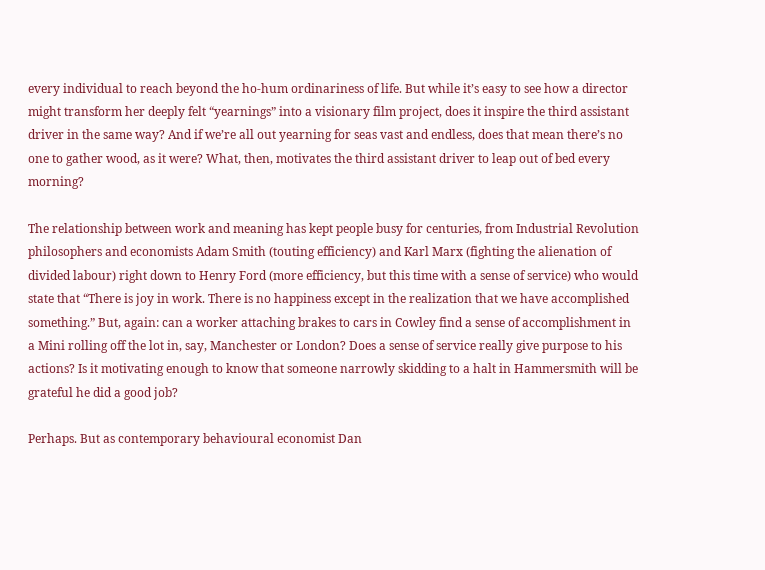every individual to reach beyond the ho-hum ordinariness of life. But while it’s easy to see how a director might transform her deeply felt “yearnings” into a visionary film project, does it inspire the third assistant driver in the same way? And if we’re all out yearning for seas vast and endless, does that mean there’s no one to gather wood, as it were? What, then, motivates the third assistant driver to leap out of bed every morning?

The relationship between work and meaning has kept people busy for centuries, from Industrial Revolution philosophers and economists Adam Smith (touting efficiency) and Karl Marx (fighting the alienation of divided labour) right down to Henry Ford (more efficiency, but this time with a sense of service) who would state that “There is joy in work. There is no happiness except in the realization that we have accomplished something.” But, again: can a worker attaching brakes to cars in Cowley find a sense of accomplishment in a Mini rolling off the lot in, say, Manchester or London? Does a sense of service really give purpose to his actions? Is it motivating enough to know that someone narrowly skidding to a halt in Hammersmith will be grateful he did a good job?

Perhaps. But as contemporary behavioural economist Dan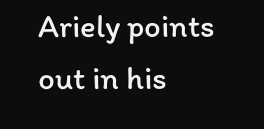Ariely points out in his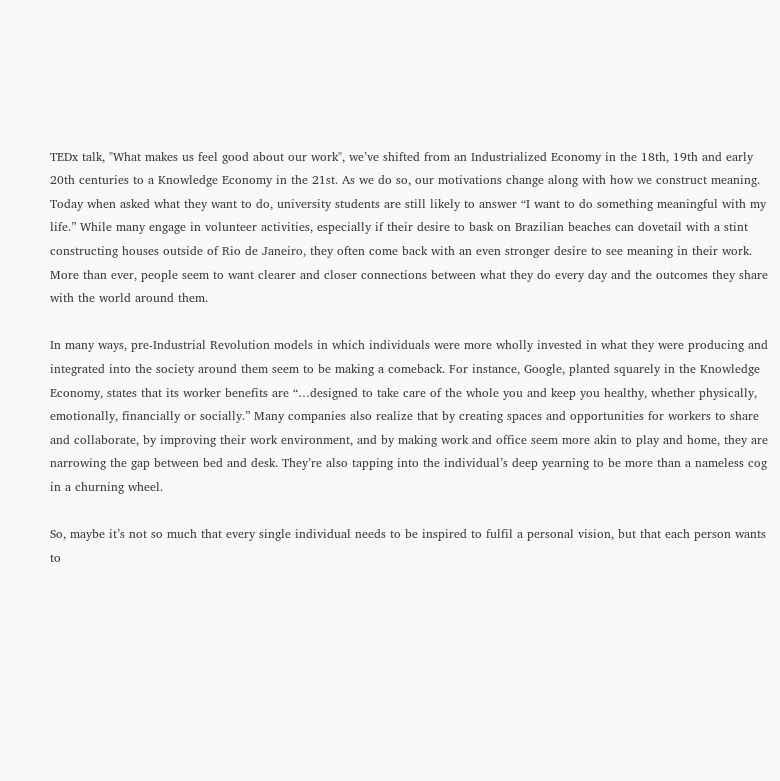TEDx talk, "What makes us feel good about our work", we’ve shifted from an Industrialized Economy in the 18th, 19th and early 20th centuries to a Knowledge Economy in the 21st. As we do so, our motivations change along with how we construct meaning. Today when asked what they want to do, university students are still likely to answer “I want to do something meaningful with my life.” While many engage in volunteer activities, especially if their desire to bask on Brazilian beaches can dovetail with a stint constructing houses outside of Rio de Janeiro, they often come back with an even stronger desire to see meaning in their work. More than ever, people seem to want clearer and closer connections between what they do every day and the outcomes they share with the world around them.

In many ways, pre-Industrial Revolution models in which individuals were more wholly invested in what they were producing and integrated into the society around them seem to be making a comeback. For instance, Google, planted squarely in the Knowledge Economy, states that its worker benefits are “…designed to take care of the whole you and keep you healthy, whether physically, emotionally, financially or socially.” Many companies also realize that by creating spaces and opportunities for workers to share and collaborate, by improving their work environment, and by making work and office seem more akin to play and home, they are narrowing the gap between bed and desk. They’re also tapping into the individual’s deep yearning to be more than a nameless cog in a churning wheel.

So, maybe it’s not so much that every single individual needs to be inspired to fulfil a personal vision, but that each person wants to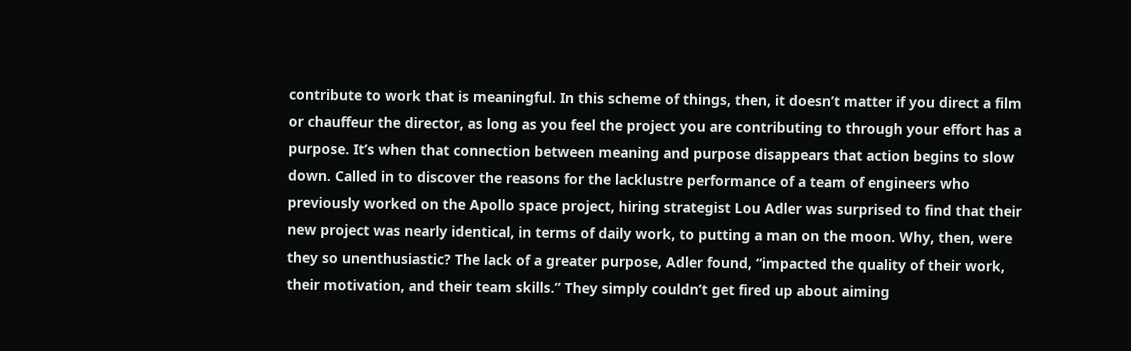contribute to work that is meaningful. In this scheme of things, then, it doesn’t matter if you direct a film or chauffeur the director, as long as you feel the project you are contributing to through your effort has a purpose. It’s when that connection between meaning and purpose disappears that action begins to slow down. Called in to discover the reasons for the lacklustre performance of a team of engineers who previously worked on the Apollo space project, hiring strategist Lou Adler was surprised to find that their new project was nearly identical, in terms of daily work, to putting a man on the moon. Why, then, were they so unenthusiastic? The lack of a greater purpose, Adler found, “impacted the quality of their work, their motivation, and their team skills.” They simply couldn’t get fired up about aiming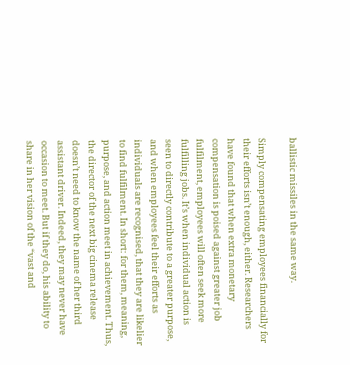ballistic missiles in the same way.

Simply compensating employees financially for their efforts isn’t enough, either. Researchers have found that when extra monetary compensation is poised against greater job fulfilment, employees will often seek more fulfilling jobs. It’s when individual action is seen to directly contribute to a greater purpose, and when employees feel their efforts as individuals are recognised, that they are likelier to find fulfilment. In short: for them, meaning, purpose, and action meet in achievement. Thus, the director of the next big cinema release doesn’t need to know the name of her third assistant driver. Indeed, they may never have occasion to meet. But if they do, his ability to share in her vision of the “vast and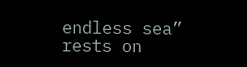endless sea” rests on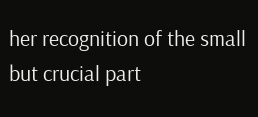her recognition of the small but crucial part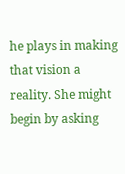he plays in making that vision a reality. She might begin by asking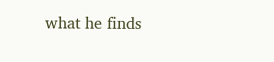what he finds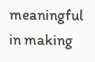meaningful in making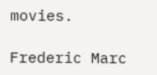movies.

Frederic Marc